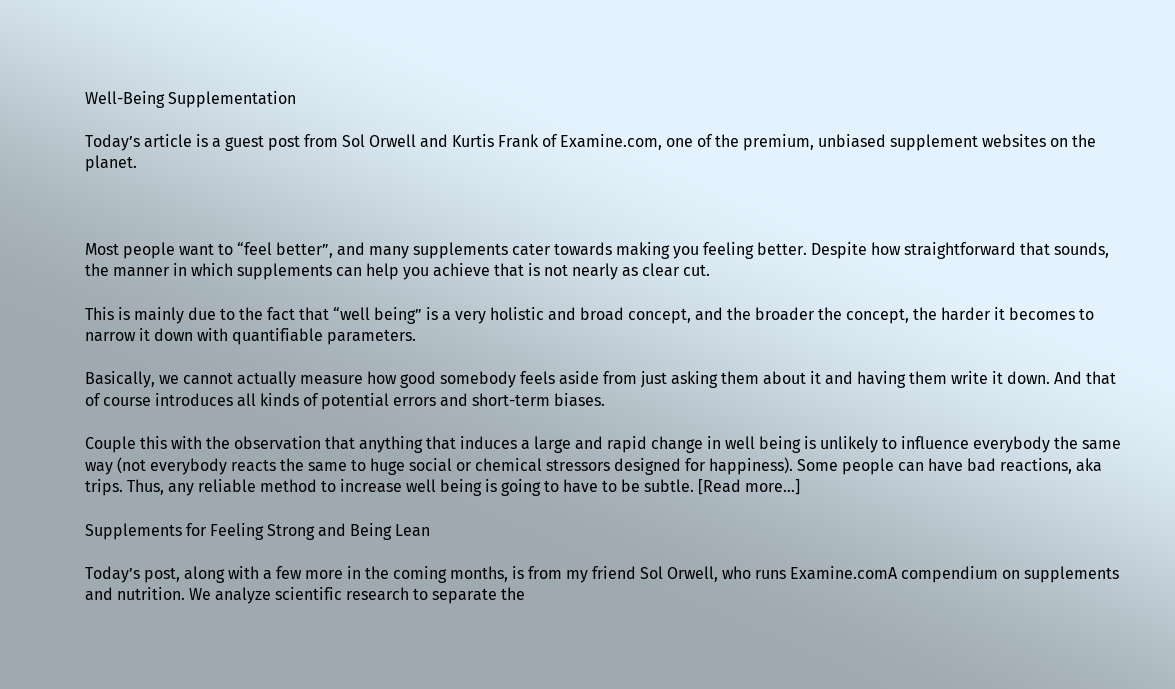Well-Being Supplementation

Today’s article is a guest post from Sol Orwell and Kurtis Frank of Examine.com, one of the premium, unbiased supplement websites on the planet.



Most people want to “feel better”, and many supplements cater towards making you feeling better. Despite how straightforward that sounds, the manner in which supplements can help you achieve that is not nearly as clear cut.

This is mainly due to the fact that “well being” is a very holistic and broad concept, and the broader the concept, the harder it becomes to narrow it down with quantifiable parameters.

Basically, we cannot actually measure how good somebody feels aside from just asking them about it and having them write it down. And that of course introduces all kinds of potential errors and short-term biases.

Couple this with the observation that anything that induces a large and rapid change in well being is unlikely to influence everybody the same way (not everybody reacts the same to huge social or chemical stressors designed for happiness). Some people can have bad reactions, aka trips. Thus, any reliable method to increase well being is going to have to be subtle. [Read more…]

Supplements for Feeling Strong and Being Lean

Today’s post, along with a few more in the coming months, is from my friend Sol Orwell, who runs Examine.comA compendium on supplements and nutrition. We analyze scientific research to separate the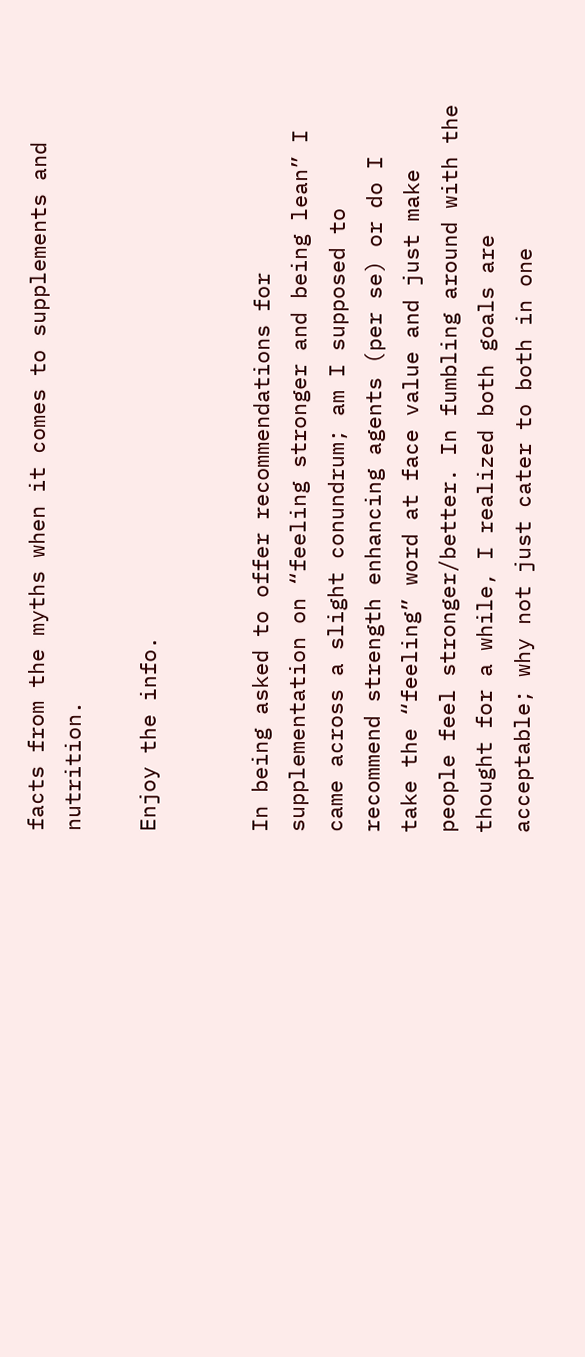facts from the myths when it comes to supplements and nutrition.

Enjoy the info.


In being asked to offer recommendations for supplementation on “feeling stronger and being lean” I came across a slight conundrum; am I supposed to recommend strength enhancing agents (per se) or do I take the “feeling” word at face value and just make people feel stronger/better. In fumbling around with the thought for a while, I realized both goals are acceptable; why not just cater to both in one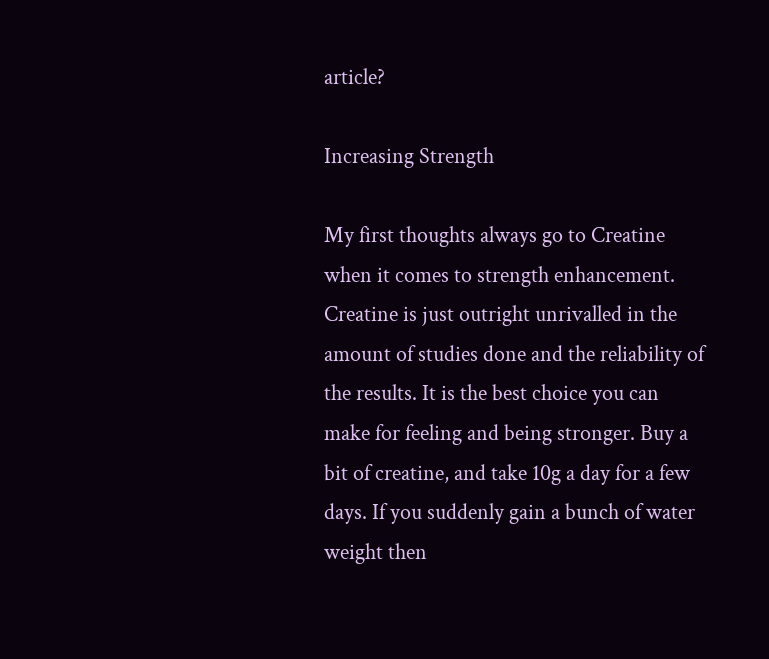article?

Increasing Strength

My first thoughts always go to Creatine when it comes to strength enhancement. Creatine is just outright unrivalled in the amount of studies done and the reliability of the results. It is the best choice you can make for feeling and being stronger. Buy a bit of creatine, and take 10g a day for a few days. If you suddenly gain a bunch of water weight then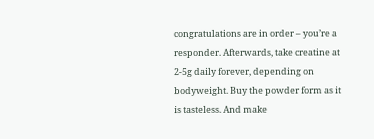congratulations are in order – you’re a responder. Afterwards, take creatine at 2-5g daily forever, depending on bodyweight. Buy the powder form as it is tasteless. And make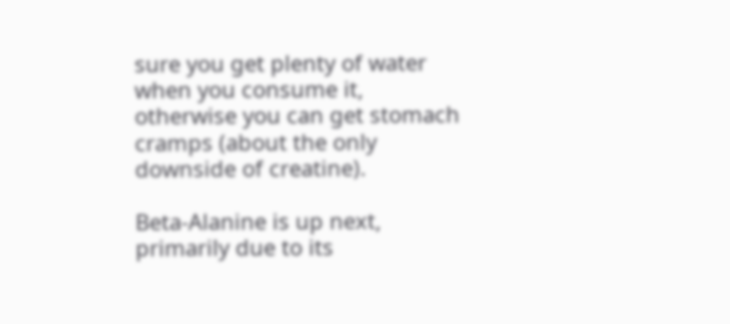sure you get plenty of water when you consume it, otherwise you can get stomach cramps (about the only downside of creatine).

Beta-Alanine is up next, primarily due to its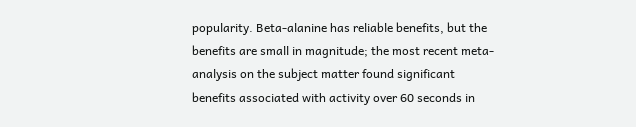popularity. Beta-alanine has reliable benefits, but the benefits are small in magnitude; the most recent meta-analysis on the subject matter found significant benefits associated with activity over 60 seconds in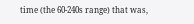time (the 60-240s range) that was,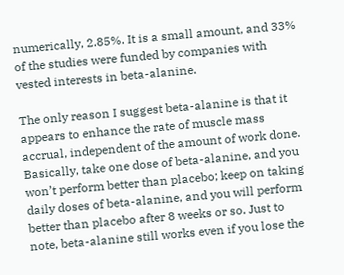numerically, 2.85%. It is a small amount, and 33% of the studies were funded by companies with vested interests in beta-alanine.

The only reason I suggest beta-alanine is that it appears to enhance the rate of muscle mass accrual, independent of the amount of work done. Basically, take one dose of beta-alanine, and you won’t perform better than placebo; keep on taking daily doses of beta-alanine, and you will perform better than placebo after 8 weeks or so. Just to note, beta-alanine still works even if you lose the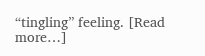“tingling” feeling. [Read more…]